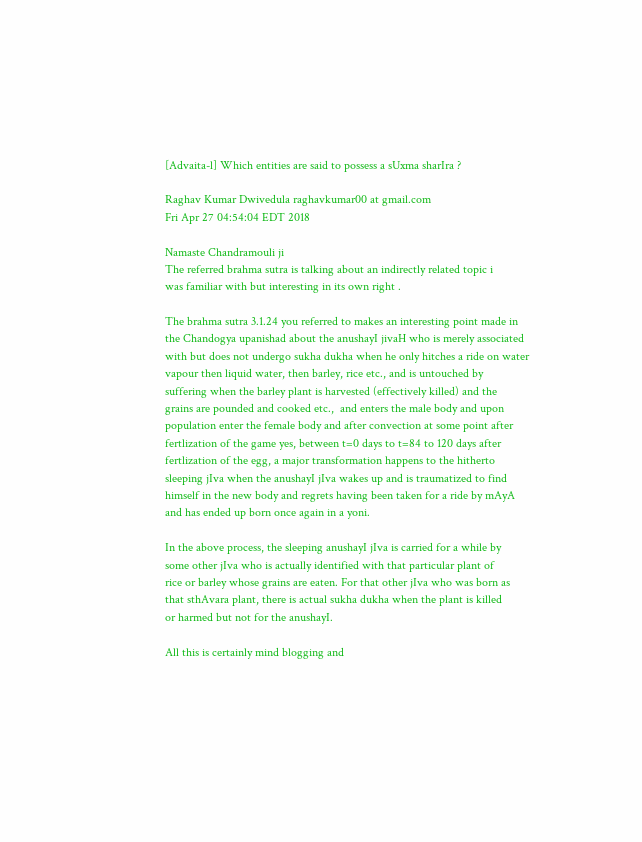[Advaita-l] Which entities are said to possess a sUxma sharIra ?

Raghav Kumar Dwivedula raghavkumar00 at gmail.com
Fri Apr 27 04:54:04 EDT 2018

Namaste Chandramouli ji
The referred brahma sutra is talking about an indirectly related topic i
was familiar with but interesting in its own right .

The brahma sutra 3.1.24 you referred to makes an interesting point made in
the Chandogya upanishad about the anushayI jivaH who is merely associated
with but does not undergo sukha dukha when he only hitches a ride on water
vapour then liquid water, then barley, rice etc., and is untouched by
suffering when the barley plant is harvested (effectively killed) and the
grains are pounded and cooked etc.,  and enters the male body and upon
population enter the female body and after convection at some point after
fertlization of the game yes, between t=0 days to t=84 to 120 days after
fertlization of the egg, a major transformation happens to the hitherto
sleeping jIva when the anushayI jIva wakes up and is traumatized to find
himself in the new body and regrets having been taken for a ride by mAyA
and has ended up born once again in a yoni.

In the above process, the sleeping anushayI jIva is carried for a while by
some other jIva who is actually identified with that particular plant of
rice or barley whose grains are eaten. For that other jIva who was born as
that sthAvara plant, there is actual sukha dukha when the plant is killed
or harmed but not for the anushayI.

All this is certainly mind blogging and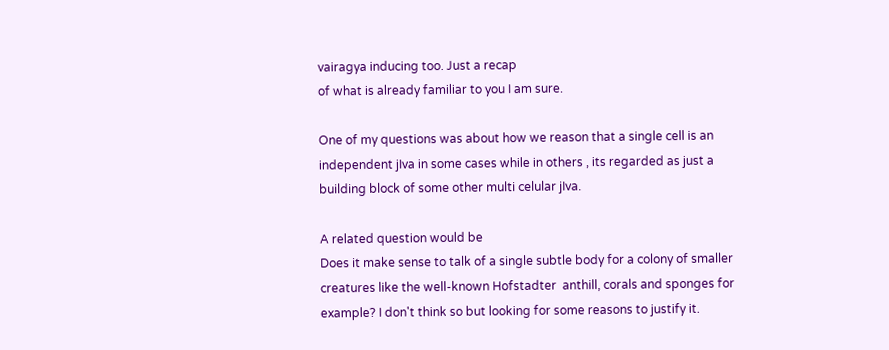vairagya inducing too. Just a recap
of what is already familiar to you I am sure.

One of my questions was about how we reason that a single cell is an
independent jIva in some cases while in others , its regarded as just a
building block of some other multi celular jIva.

A related question would be
Does it make sense to talk of a single subtle body for a colony of smaller
creatures like the well-known Hofstadter  anthill, corals and sponges for
example? I don't think so but looking for some reasons to justify it.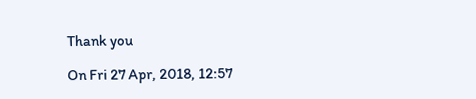Thank you

On Fri 27 Apr, 2018, 12:57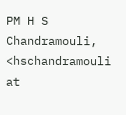PM H S Chandramouli, <hschandramouli at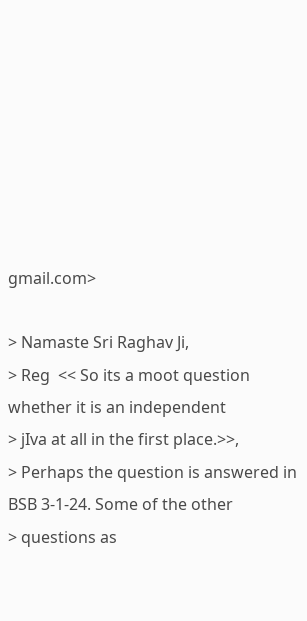gmail.com>

> Namaste Sri Raghav Ji,
> Reg  << So its a moot question whether it is an independent
> jIva at all in the first place.>>,
> Perhaps the question is answered in BSB 3-1-24. Some of the other
> questions as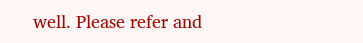well. Please refer and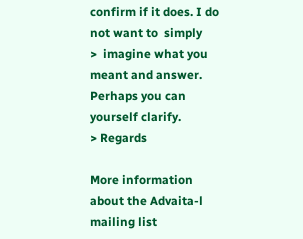confirm if it does. I do not want to  simply
>  imagine what you meant and answer. Perhaps you can yourself clarify.
> Regards

More information about the Advaita-l mailing list